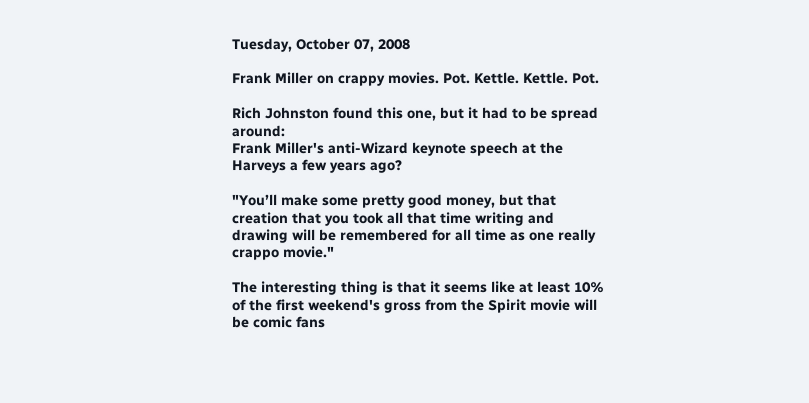Tuesday, October 07, 2008

Frank Miller on crappy movies. Pot. Kettle. Kettle. Pot.

Rich Johnston found this one, but it had to be spread around:
Frank Miller's anti-Wizard keynote speech at the Harveys a few years ago?

"You’ll make some pretty good money, but that creation that you took all that time writing and drawing will be remembered for all time as one really crappo movie."

The interesting thing is that it seems like at least 10% of the first weekend's gross from the Spirit movie will be comic fans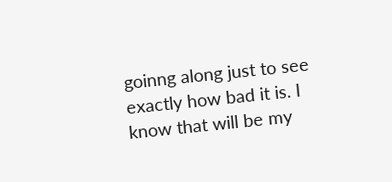goinng along just to see exactly how bad it is. I know that will be my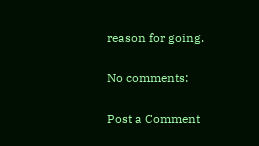reason for going.

No comments:

Post a Comment